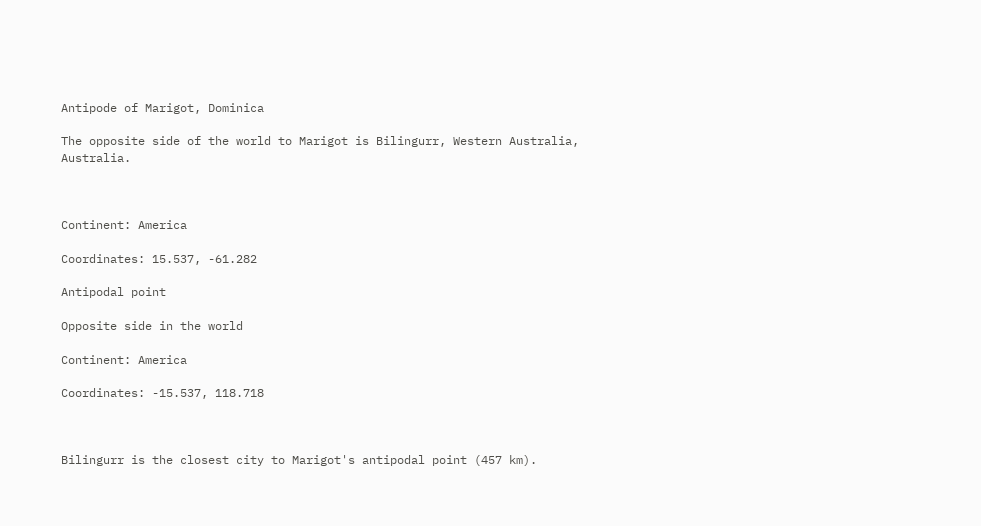Antipode of Marigot, Dominica

The opposite side of the world to Marigot is Bilingurr, Western Australia, Australia.



Continent: America

Coordinates: 15.537, -61.282

Antipodal point

Opposite side in the world

Continent: America

Coordinates: -15.537, 118.718



Bilingurr is the closest city to Marigot's antipodal point (457 km).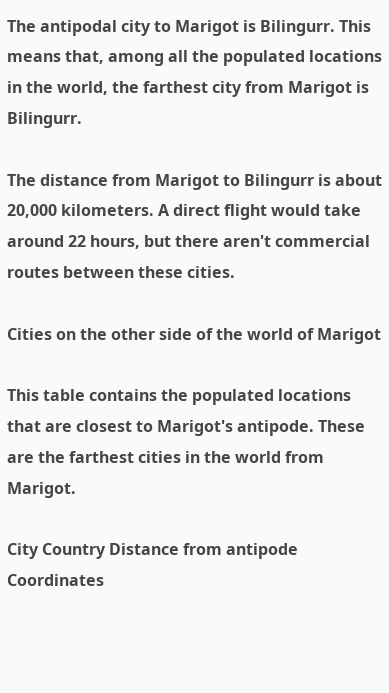The antipodal city to Marigot is Bilingurr. This means that, among all the populated locations in the world, the farthest city from Marigot is Bilingurr.

The distance from Marigot to Bilingurr is about 20,000 kilometers. A direct flight would take around 22 hours, but there aren't commercial routes between these cities.

Cities on the other side of the world of Marigot

This table contains the populated locations that are closest to Marigot's antipode. These are the farthest cities in the world from Marigot.

City Country Distance from antipode Coordinates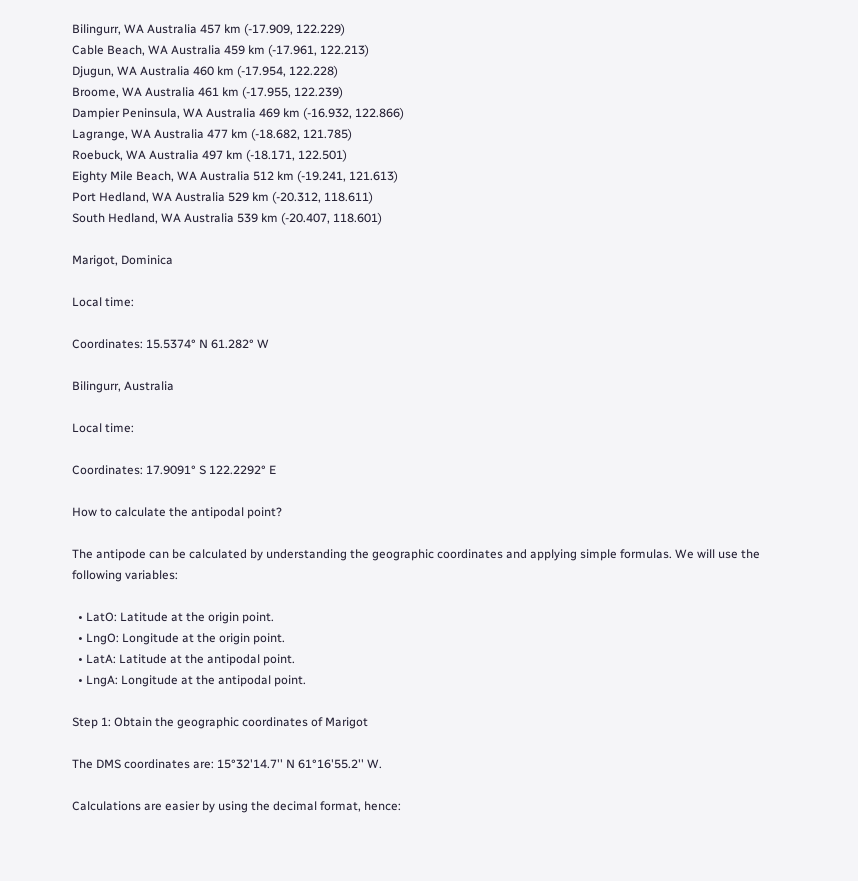Bilingurr, WA Australia 457 km (-17.909, 122.229)
Cable Beach, WA Australia 459 km (-17.961, 122.213)
Djugun, WA Australia 460 km (-17.954, 122.228)
Broome, WA Australia 461 km (-17.955, 122.239)
Dampier Peninsula, WA Australia 469 km (-16.932, 122.866)
Lagrange, WA Australia 477 km (-18.682, 121.785)
Roebuck, WA Australia 497 km (-18.171, 122.501)
Eighty Mile Beach, WA Australia 512 km (-19.241, 121.613)
Port Hedland, WA Australia 529 km (-20.312, 118.611)
South Hedland, WA Australia 539 km (-20.407, 118.601)

Marigot, Dominica

Local time:

Coordinates: 15.5374° N 61.282° W

Bilingurr, Australia

Local time:

Coordinates: 17.9091° S 122.2292° E

How to calculate the antipodal point?

The antipode can be calculated by understanding the geographic coordinates and applying simple formulas. We will use the following variables:

  • LatO: Latitude at the origin point.
  • LngO: Longitude at the origin point.
  • LatA: Latitude at the antipodal point.
  • LngA: Longitude at the antipodal point.

Step 1: Obtain the geographic coordinates of Marigot

The DMS coordinates are: 15°32'14.7'' N 61°16'55.2'' W.

Calculations are easier by using the decimal format, hence: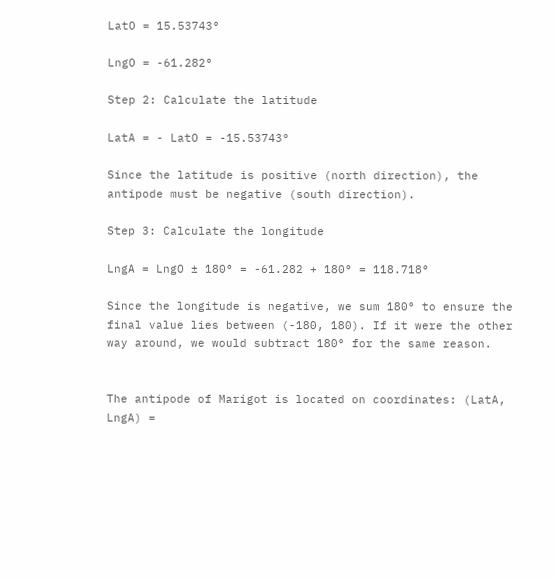LatO = 15.53743°

LngO = -61.282°

Step 2: Calculate the latitude

LatA = - LatO = -15.53743°

Since the latitude is positive (north direction), the antipode must be negative (south direction).

Step 3: Calculate the longitude

LngA = LngO ± 180° = -61.282 + 180° = 118.718°

Since the longitude is negative, we sum 180° to ensure the final value lies between (-180, 180). If it were the other way around, we would subtract 180° for the same reason.


The antipode of Marigot is located on coordinates: (LatA, LngA) =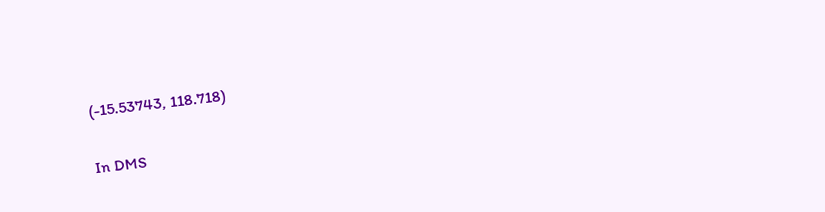(-15.53743, 118.718)

In DMS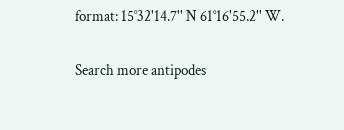format: 15°32'14.7'' N 61°16'55.2'' W.

Search more antipodes